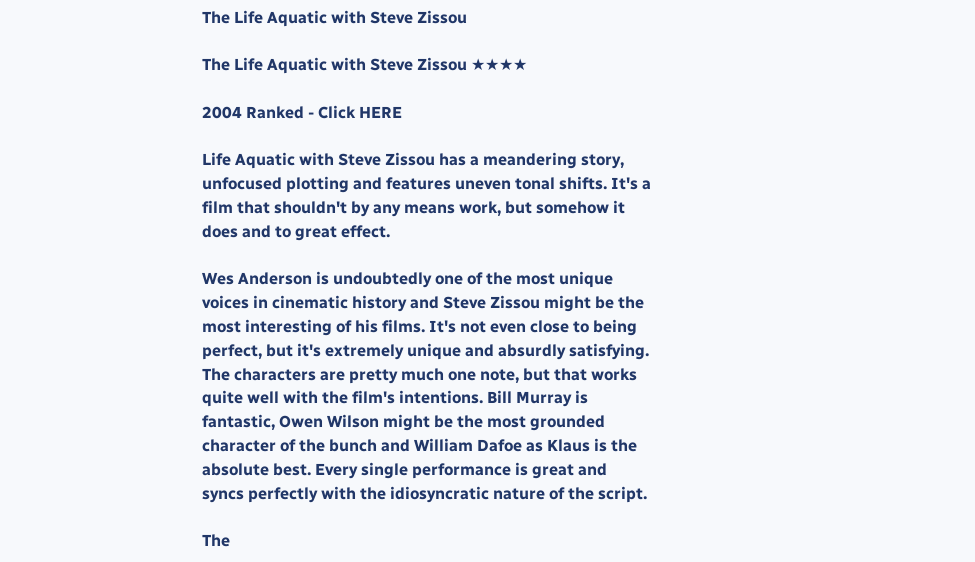The Life Aquatic with Steve Zissou

The Life Aquatic with Steve Zissou ★★★★

2004 Ranked - Click HERE

Life Aquatic with Steve Zissou has a meandering story, unfocused plotting and features uneven tonal shifts. It's a film that shouldn't by any means work, but somehow it does and to great effect.

Wes Anderson is undoubtedly one of the most unique voices in cinematic history and Steve Zissou might be the most interesting of his films. It's not even close to being perfect, but it's extremely unique and absurdly satisfying. The characters are pretty much one note, but that works quite well with the film's intentions. Bill Murray is fantastic, Owen Wilson might be the most grounded character of the bunch and William Dafoe as Klaus is the absolute best. Every single performance is great and syncs perfectly with the idiosyncratic nature of the script.

The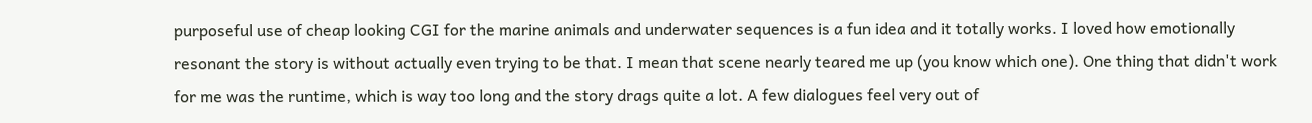purposeful use of cheap looking CGI for the marine animals and underwater sequences is a fun idea and it totally works. I loved how emotionally resonant the story is without actually even trying to be that. I mean that scene nearly teared me up (you know which one). One thing that didn't work for me was the runtime, which is way too long and the story drags quite a lot. A few dialogues feel very out of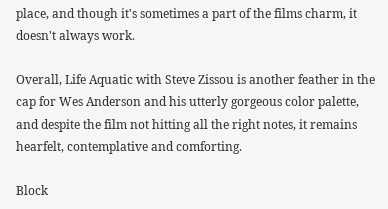place, and though it's sometimes a part of the films charm, it doesn't always work.

Overall, Life Aquatic with Steve Zissou is another feather in the cap for Wes Anderson and his utterly gorgeous color palette, and despite the film not hitting all the right notes, it remains hearfelt, contemplative and comforting.

Block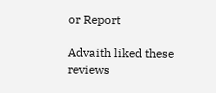or Report

Advaith liked these reviews